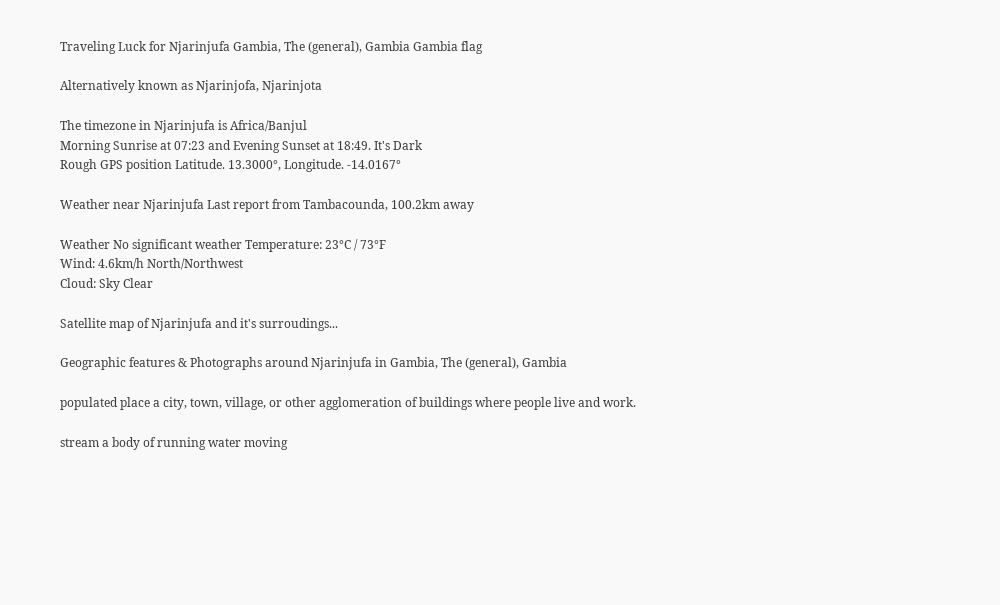Traveling Luck for Njarinjufa Gambia, The (general), Gambia Gambia flag

Alternatively known as Njarinjofa, Njarinjota

The timezone in Njarinjufa is Africa/Banjul
Morning Sunrise at 07:23 and Evening Sunset at 18:49. It's Dark
Rough GPS position Latitude. 13.3000°, Longitude. -14.0167°

Weather near Njarinjufa Last report from Tambacounda, 100.2km away

Weather No significant weather Temperature: 23°C / 73°F
Wind: 4.6km/h North/Northwest
Cloud: Sky Clear

Satellite map of Njarinjufa and it's surroudings...

Geographic features & Photographs around Njarinjufa in Gambia, The (general), Gambia

populated place a city, town, village, or other agglomeration of buildings where people live and work.

stream a body of running water moving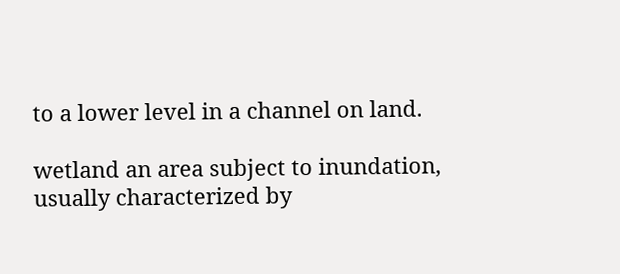to a lower level in a channel on land.

wetland an area subject to inundation, usually characterized by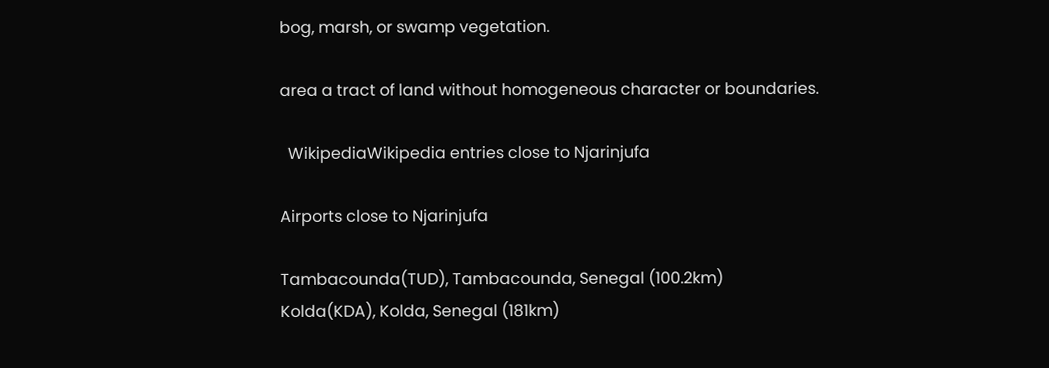bog, marsh, or swamp vegetation.

area a tract of land without homogeneous character or boundaries.

  WikipediaWikipedia entries close to Njarinjufa

Airports close to Njarinjufa

Tambacounda(TUD), Tambacounda, Senegal (100.2km)
Kolda(KDA), Kolda, Senegal (181km)